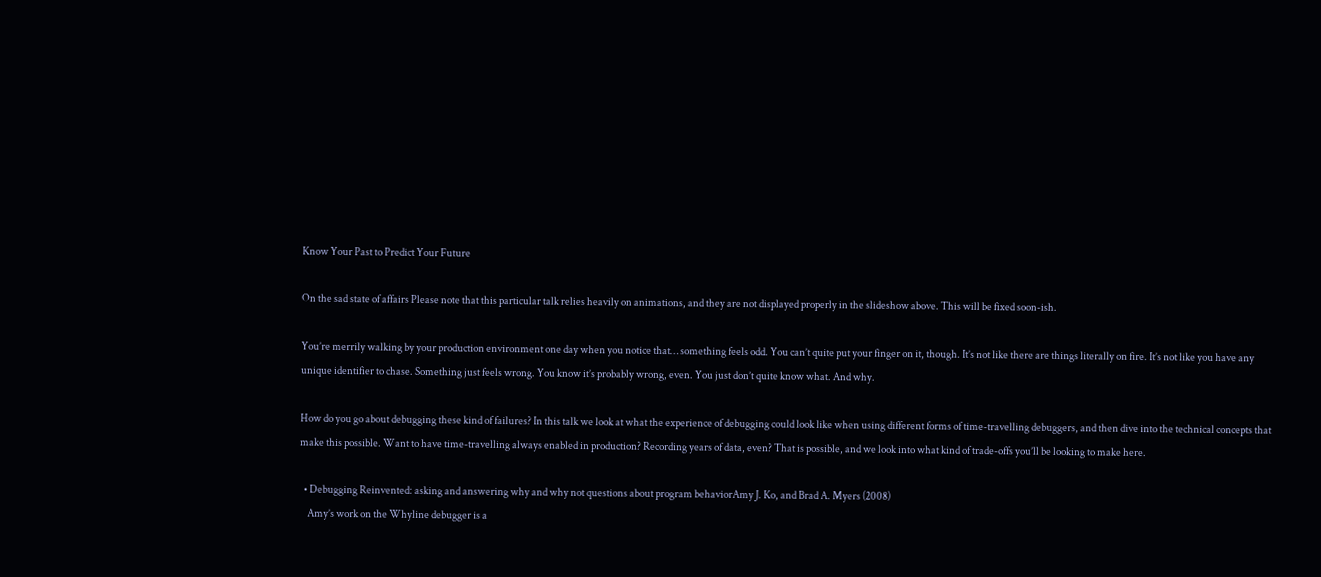Know Your Past to Predict Your Future

On the sad state of affairs Please note that this particular talk relies heavily on animations, and they are not displayed properly in the slideshow above. This will be fixed soon-ish.

You’re merrily walking by your production environment one day when you notice that… something feels odd. You can’t quite put your finger on it, though. It’s not like there are things literally on fire. It’s not like you have any unique identifier to chase. Something just feels wrong. You know it’s probably wrong, even. You just don’t quite know what. And why.

How do you go about debugging these kind of failures? In this talk we look at what the experience of debugging could look like when using different forms of time-travelling debuggers, and then dive into the technical concepts that make this possible. Want to have time-travelling always enabled in production? Recording years of data, even? That is possible, and we look into what kind of trade-offs you’ll be looking to make here.

  • Debugging Reinvented: asking and answering why and why not questions about program behaviorAmy J. Ko, and Brad A. Myers (2008)
    Amy’s work on the Whyline debugger is a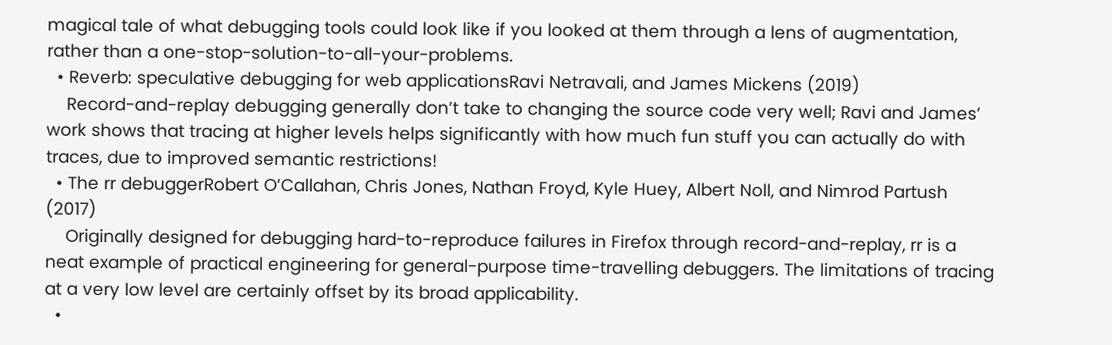magical tale of what debugging tools could look like if you looked at them through a lens of augmentation, rather than a one-stop-solution-to-all-your-problems.
  • Reverb: speculative debugging for web applicationsRavi Netravali, and James Mickens (2019)
    Record-and-replay debugging generally don’t take to changing the source code very well; Ravi and James’ work shows that tracing at higher levels helps significantly with how much fun stuff you can actually do with traces, due to improved semantic restrictions!
  • The rr debuggerRobert O’Callahan, Chris Jones, Nathan Froyd, Kyle Huey, Albert Noll, and Nimrod Partush (2017)
    Originally designed for debugging hard-to-reproduce failures in Firefox through record-and-replay, rr is a neat example of practical engineering for general-purpose time-travelling debuggers. The limitations of tracing at a very low level are certainly offset by its broad applicability.
  •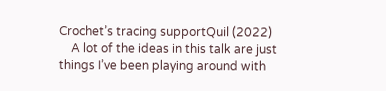Crochet’s tracing supportQuil (2022)
    A lot of the ideas in this talk are just things I’ve been playing around with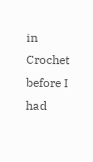in Crochet before I had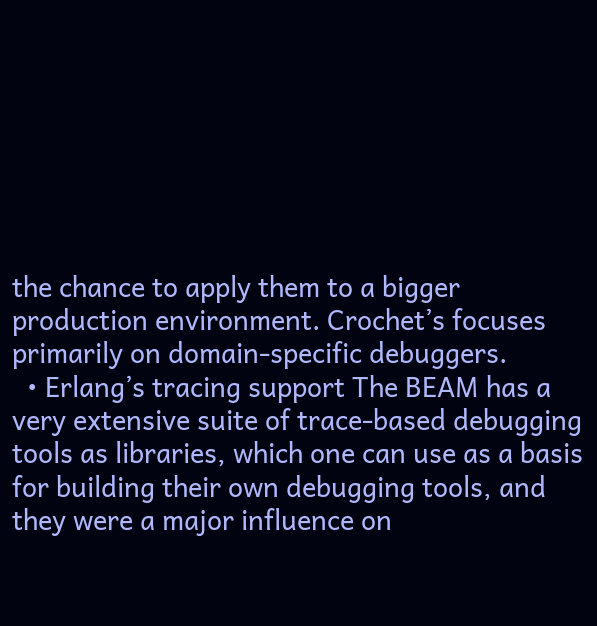the chance to apply them to a bigger production environment. Crochet’s focuses primarily on domain-specific debuggers.
  • Erlang’s tracing support The BEAM has a very extensive suite of trace-based debugging tools as libraries, which one can use as a basis for building their own debugging tools, and they were a major influence on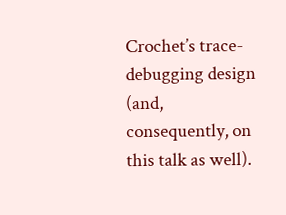Crochet’s trace-debugging design (and, consequently, on this talk as well).